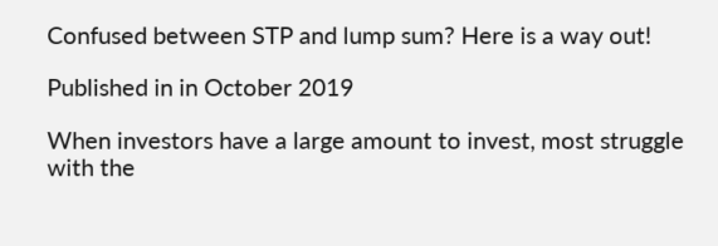Confused between STP and lump sum? Here is a way out!

Published in in October 2019

When investors have a large amount to invest, most struggle with the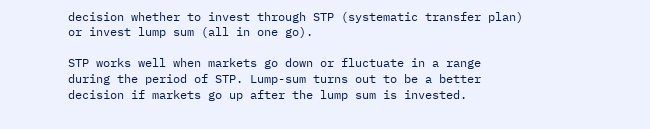decision whether to invest through STP (systematic transfer plan) or invest lump sum (all in one go).

STP works well when markets go down or fluctuate in a range during the period of STP. Lump-sum turns out to be a better decision if markets go up after the lump sum is invested.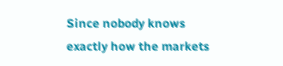Since nobody knows exactly how the markets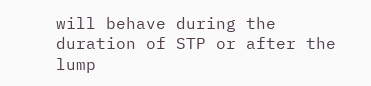will behave during the duration of STP or after the lump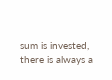sum is invested, there is always a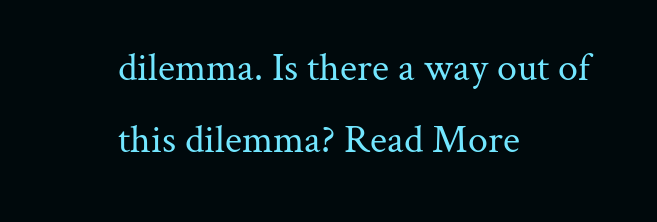dilemma. Is there a way out of this dilemma? Read More